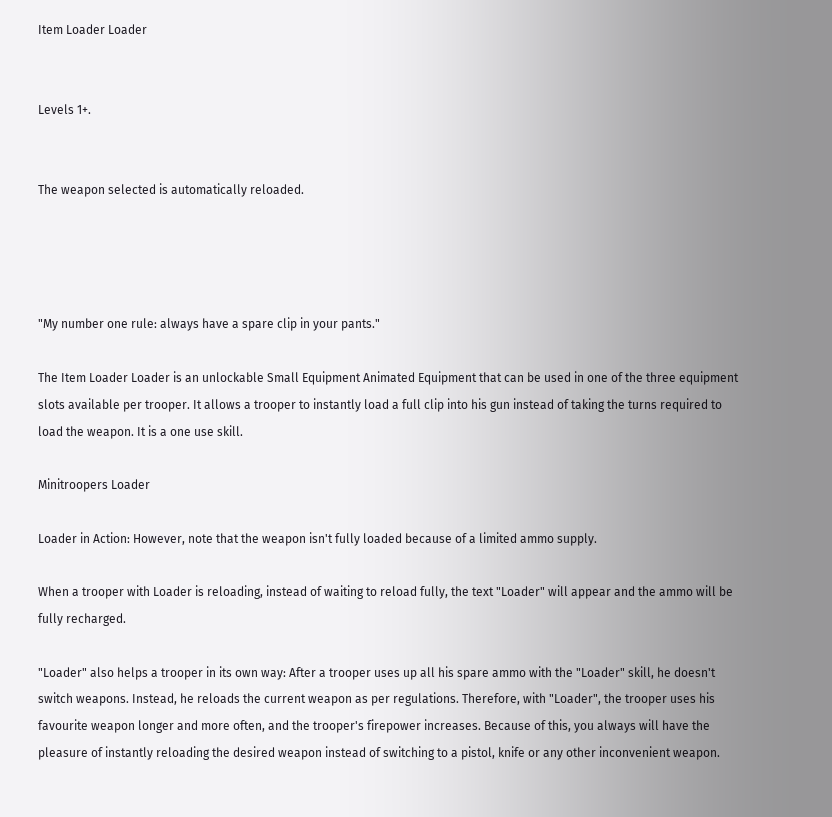Item Loader Loader


Levels 1+.


The weapon selected is automatically reloaded.




"My number one rule: always have a spare clip in your pants."

The Item Loader Loader is an unlockable Small Equipment Animated Equipment that can be used in one of the three equipment slots available per trooper. It allows a trooper to instantly load a full clip into his gun instead of taking the turns required to load the weapon. It is a one use skill.

Minitroopers Loader

Loader in Action: However, note that the weapon isn't fully loaded because of a limited ammo supply.

When a trooper with Loader is reloading, instead of waiting to reload fully, the text "Loader" will appear and the ammo will be fully recharged.

"Loader" also helps a trooper in its own way: After a trooper uses up all his spare ammo with the "Loader" skill, he doesn't switch weapons. Instead, he reloads the current weapon as per regulations. Therefore, with "Loader", the trooper uses his favourite weapon longer and more often, and the trooper's firepower increases. Because of this, you always will have the pleasure of instantly reloading the desired weapon instead of switching to a pistol, knife or any other inconvenient weapon.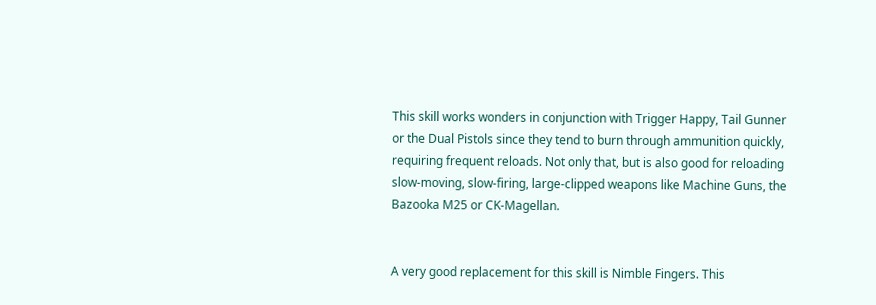This skill works wonders in conjunction with Trigger Happy, Tail Gunner or the Dual Pistols since they tend to burn through ammunition quickly, requiring frequent reloads. Not only that, but is also good for reloading slow-moving, slow-firing, large-clipped weapons like Machine Guns, the Bazooka M25 or CK-Magellan.


A very good replacement for this skill is Nimble Fingers. This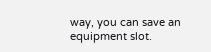way, you can save an equipment slot.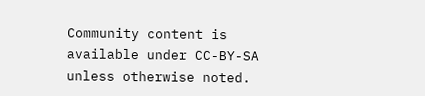Community content is available under CC-BY-SA unless otherwise noted.